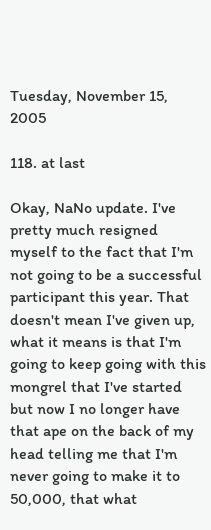Tuesday, November 15, 2005

118. at last

Okay, NaNo update. I've pretty much resigned myself to the fact that I'm not going to be a successful participant this year. That doesn't mean I've given up, what it means is that I'm going to keep going with this mongrel that I've started but now I no longer have that ape on the back of my head telling me that I'm never going to make it to 50,000, that what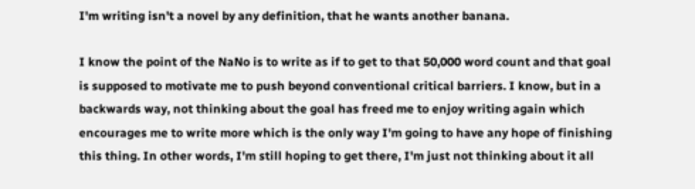I'm writing isn't a novel by any definition, that he wants another banana.

I know the point of the NaNo is to write as if to get to that 50,000 word count and that goal is supposed to motivate me to push beyond conventional critical barriers. I know, but in a backwards way, not thinking about the goal has freed me to enjoy writing again which encourages me to write more which is the only way I'm going to have any hope of finishing this thing. In other words, I'm still hoping to get there, I'm just not thinking about it all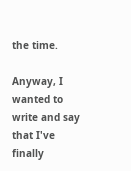the time.

Anyway, I wanted to write and say that I've finally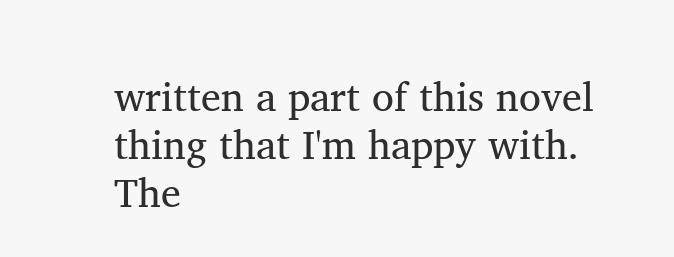written a part of this novel thing that I'm happy with. The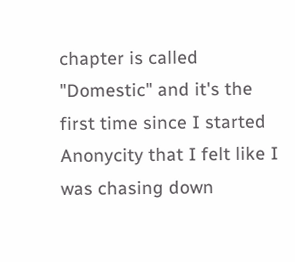chapter is called "Domestic" and it's the first time since I started Anonycity that I felt like I was chasing down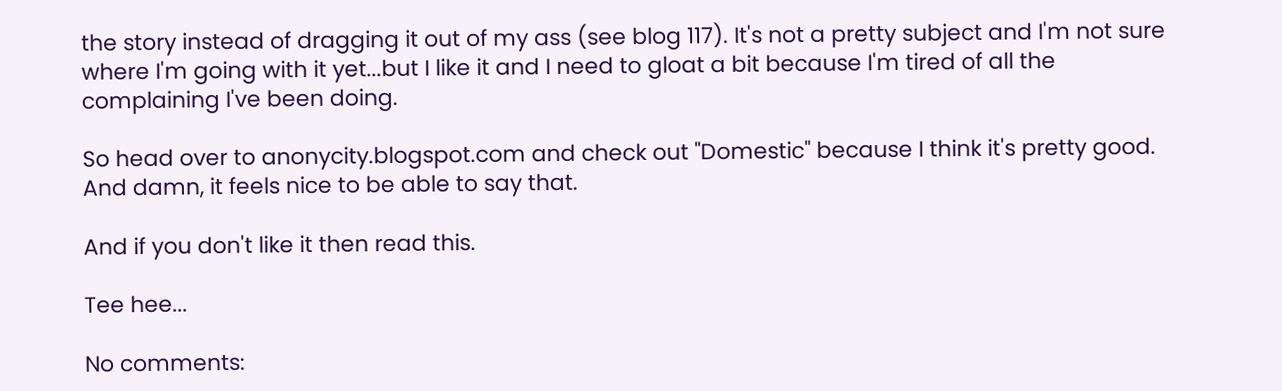the story instead of dragging it out of my ass (see blog 117). It's not a pretty subject and I'm not sure where I'm going with it yet...but I like it and I need to gloat a bit because I'm tired of all the complaining I've been doing.

So head over to anonycity.blogspot.com and check out "Domestic" because I think it's pretty good. And damn, it feels nice to be able to say that.

And if you don't like it then read this.

Tee hee...

No comments: